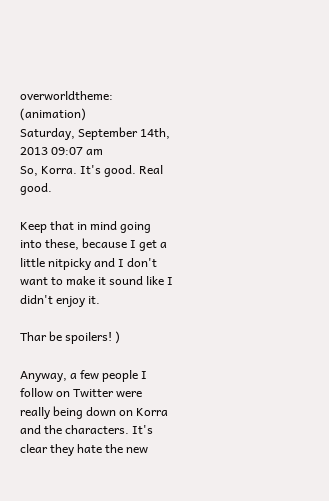overworldtheme: (animation)
Saturday, September 14th, 2013 09:07 am
So, Korra. It's good. Real good.

Keep that in mind going into these, because I get a little nitpicky and I don't want to make it sound like I didn't enjoy it.

Thar be spoilers! )

Anyway, a few people I follow on Twitter were really being down on Korra and the characters. It's clear they hate the new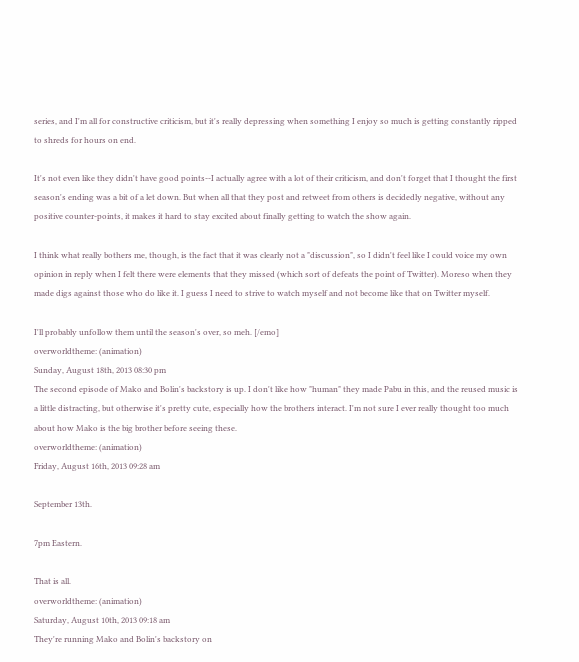series, and I'm all for constructive criticism, but it's really depressing when something I enjoy so much is getting constantly ripped to shreds for hours on end.

It's not even like they didn't have good points--I actually agree with a lot of their criticism, and don't forget that I thought the first season's ending was a bit of a let down. But when all that they post and retweet from others is decidedly negative, without any positive counter-points, it makes it hard to stay excited about finally getting to watch the show again.

I think what really bothers me, though, is the fact that it was clearly not a "discussion", so I didn't feel like I could voice my own opinion in reply when I felt there were elements that they missed (which sort of defeats the point of Twitter). Moreso when they made digs against those who do like it. I guess I need to strive to watch myself and not become like that on Twitter myself.

I'll probably unfollow them until the season's over, so meh. [/emo]
overworldtheme: (animation)
Sunday, August 18th, 2013 08:30 pm
The second episode of Mako and Bolin's backstory is up. I don't like how "human" they made Pabu in this, and the reused music is a little distracting, but otherwise it's pretty cute, especially how the brothers interact. I'm not sure I ever really thought too much about how Mako is the big brother before seeing these.
overworldtheme: (animation)
Friday, August 16th, 2013 09:28 am

September 13th.

7pm Eastern.

That is all.
overworldtheme: (animation)
Saturday, August 10th, 2013 09:18 am
They're running Mako and Bolin's backstory on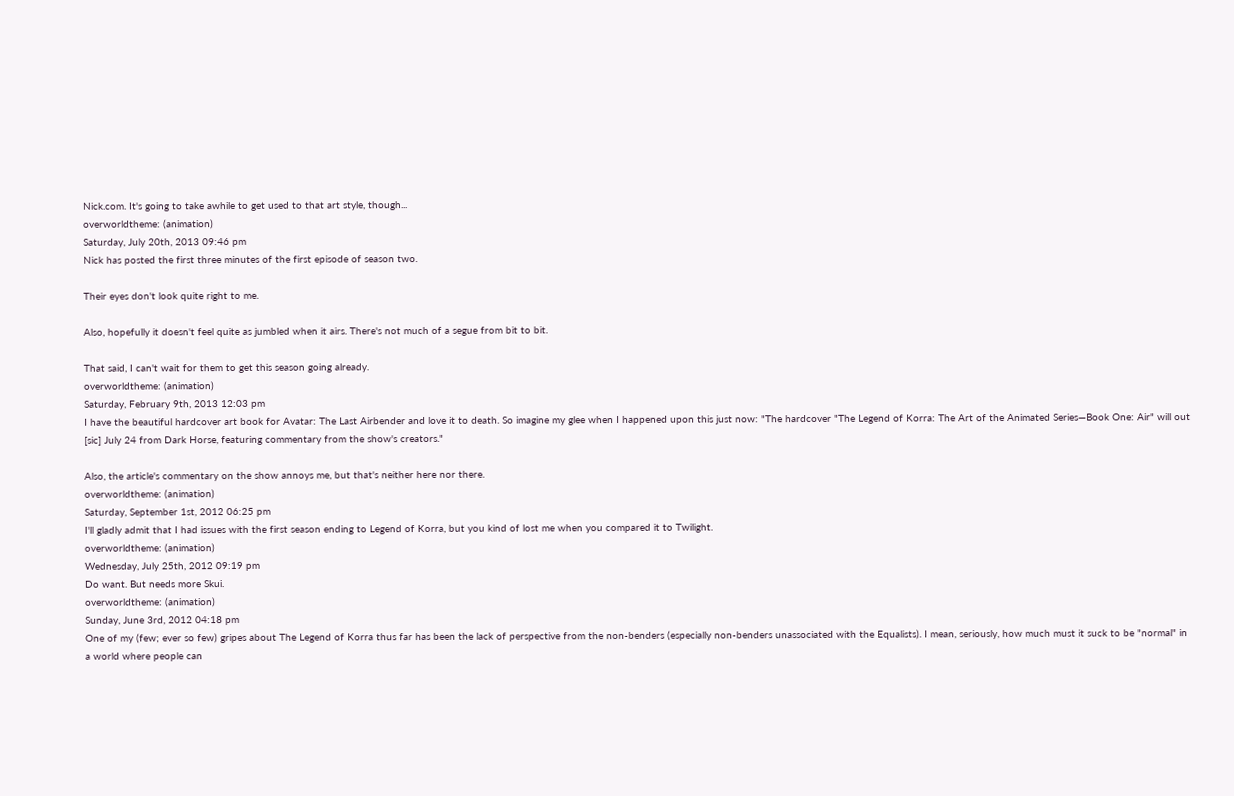Nick.com. It's going to take awhile to get used to that art style, though...
overworldtheme: (animation)
Saturday, July 20th, 2013 09:46 pm
Nick has posted the first three minutes of the first episode of season two.

Their eyes don't look quite right to me.

Also, hopefully it doesn't feel quite as jumbled when it airs. There's not much of a segue from bit to bit.

That said, I can't wait for them to get this season going already.
overworldtheme: (animation)
Saturday, February 9th, 2013 12:03 pm
I have the beautiful hardcover art book for Avatar: The Last Airbender and love it to death. So imagine my glee when I happened upon this just now: "The hardcover "The Legend of Korra: The Art of the Animated Series—Book One: Air" will out [sic] July 24 from Dark Horse, featuring commentary from the show's creators."

Also, the article's commentary on the show annoys me, but that's neither here nor there.
overworldtheme: (animation)
Saturday, September 1st, 2012 06:25 pm
I'll gladly admit that I had issues with the first season ending to Legend of Korra, but you kind of lost me when you compared it to Twilight.
overworldtheme: (animation)
Wednesday, July 25th, 2012 09:19 pm
Do want. But needs more Skui.
overworldtheme: (animation)
Sunday, June 3rd, 2012 04:18 pm
One of my (few; ever so few) gripes about The Legend of Korra thus far has been the lack of perspective from the non-benders (especially non-benders unassociated with the Equalists). I mean, seriously, how much must it suck to be "normal" in a world where people can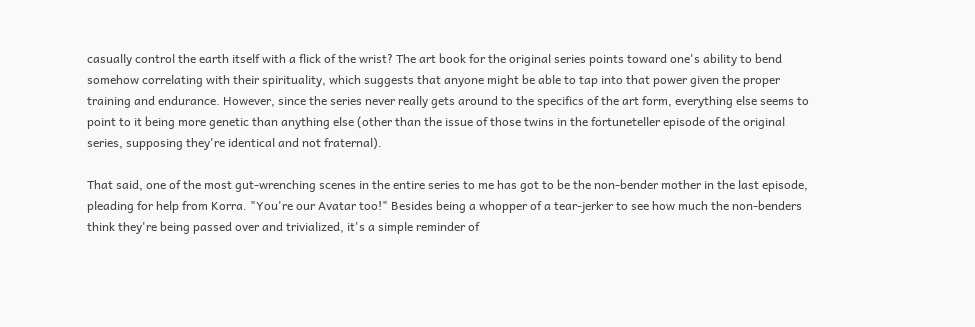casually control the earth itself with a flick of the wrist? The art book for the original series points toward one's ability to bend somehow correlating with their spirituality, which suggests that anyone might be able to tap into that power given the proper training and endurance. However, since the series never really gets around to the specifics of the art form, everything else seems to point to it being more genetic than anything else (other than the issue of those twins in the fortuneteller episode of the original series, supposing they're identical and not fraternal).

That said, one of the most gut-wrenching scenes in the entire series to me has got to be the non-bender mother in the last episode, pleading for help from Korra. "You're our Avatar too!" Besides being a whopper of a tear-jerker to see how much the non-benders think they're being passed over and trivialized, it's a simple reminder of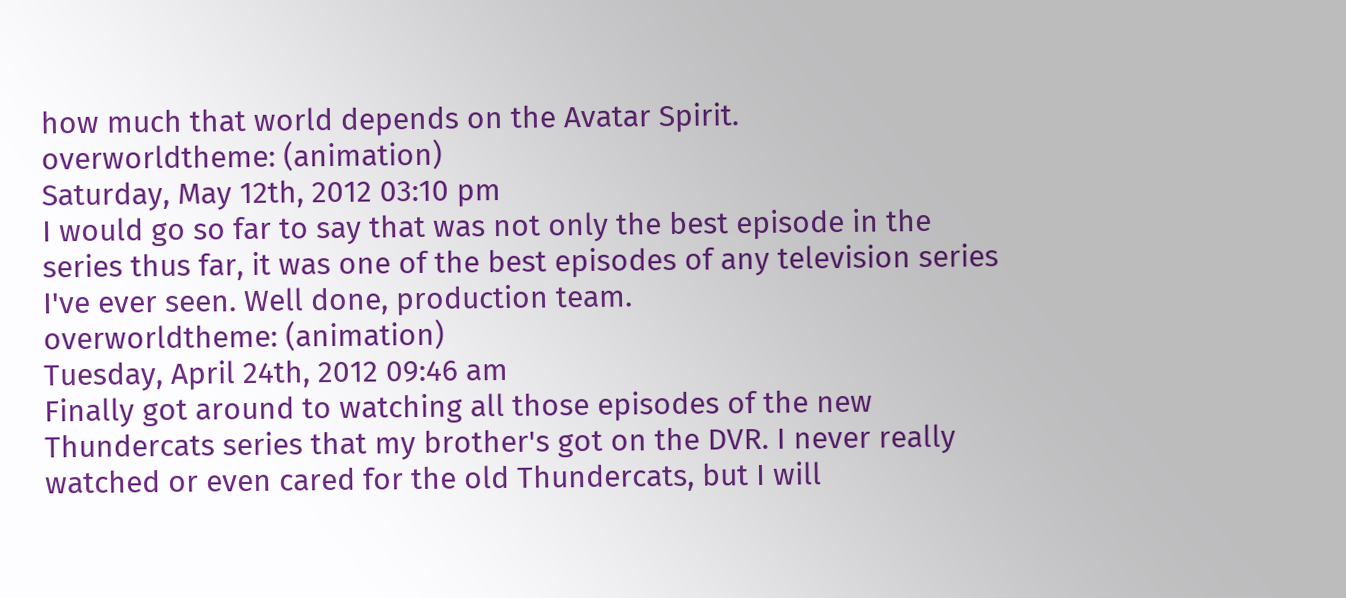how much that world depends on the Avatar Spirit.
overworldtheme: (animation)
Saturday, May 12th, 2012 03:10 pm
I would go so far to say that was not only the best episode in the series thus far, it was one of the best episodes of any television series I've ever seen. Well done, production team.
overworldtheme: (animation)
Tuesday, April 24th, 2012 09:46 am
Finally got around to watching all those episodes of the new Thundercats series that my brother's got on the DVR. I never really watched or even cared for the old Thundercats, but I will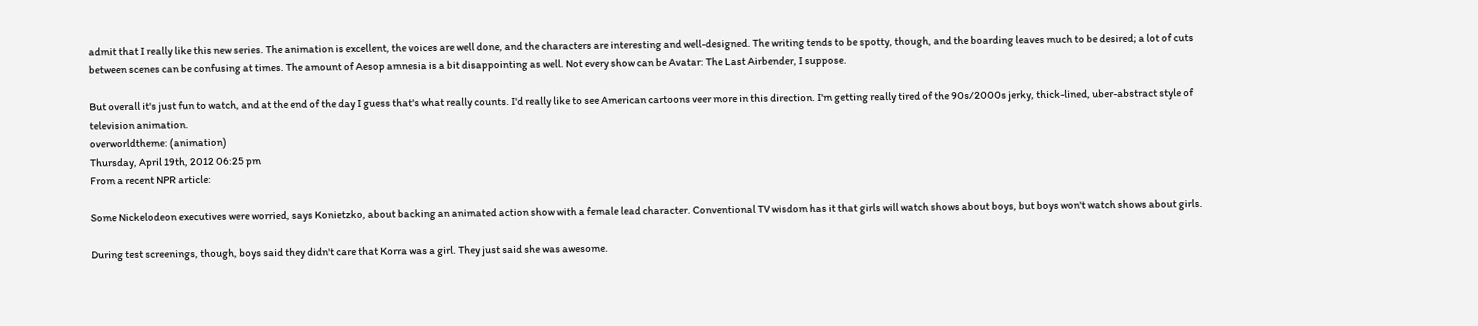admit that I really like this new series. The animation is excellent, the voices are well done, and the characters are interesting and well-designed. The writing tends to be spotty, though, and the boarding leaves much to be desired; a lot of cuts between scenes can be confusing at times. The amount of Aesop amnesia is a bit disappointing as well. Not every show can be Avatar: The Last Airbender, I suppose.

But overall it's just fun to watch, and at the end of the day I guess that's what really counts. I'd really like to see American cartoons veer more in this direction. I'm getting really tired of the 90s/2000s jerky, thick-lined, uber-abstract style of television animation.
overworldtheme: (animation)
Thursday, April 19th, 2012 06:25 pm
From a recent NPR article:

Some Nickelodeon executives were worried, says Konietzko, about backing an animated action show with a female lead character. Conventional TV wisdom has it that girls will watch shows about boys, but boys won't watch shows about girls.

During test screenings, though, boys said they didn't care that Korra was a girl. They just said she was awesome.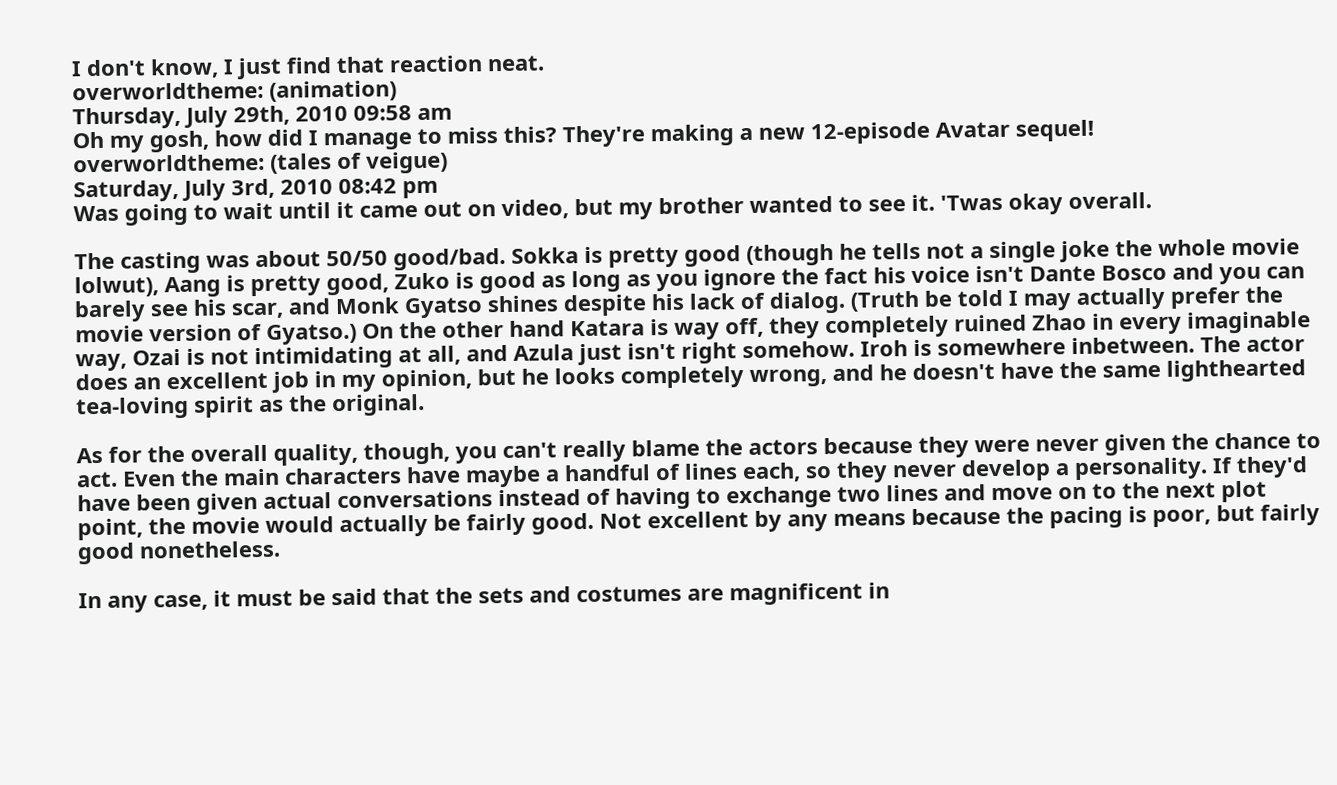I don't know, I just find that reaction neat.
overworldtheme: (animation)
Thursday, July 29th, 2010 09:58 am
Oh my gosh, how did I manage to miss this? They're making a new 12-episode Avatar sequel!
overworldtheme: (tales of veigue)
Saturday, July 3rd, 2010 08:42 pm
Was going to wait until it came out on video, but my brother wanted to see it. 'Twas okay overall.

The casting was about 50/50 good/bad. Sokka is pretty good (though he tells not a single joke the whole movie lolwut), Aang is pretty good, Zuko is good as long as you ignore the fact his voice isn't Dante Bosco and you can barely see his scar, and Monk Gyatso shines despite his lack of dialog. (Truth be told I may actually prefer the movie version of Gyatso.) On the other hand Katara is way off, they completely ruined Zhao in every imaginable way, Ozai is not intimidating at all, and Azula just isn't right somehow. Iroh is somewhere inbetween. The actor does an excellent job in my opinion, but he looks completely wrong, and he doesn't have the same lighthearted tea-loving spirit as the original.

As for the overall quality, though, you can't really blame the actors because they were never given the chance to act. Even the main characters have maybe a handful of lines each, so they never develop a personality. If they'd have been given actual conversations instead of having to exchange two lines and move on to the next plot point, the movie would actually be fairly good. Not excellent by any means because the pacing is poor, but fairly good nonetheless.

In any case, it must be said that the sets and costumes are magnificent in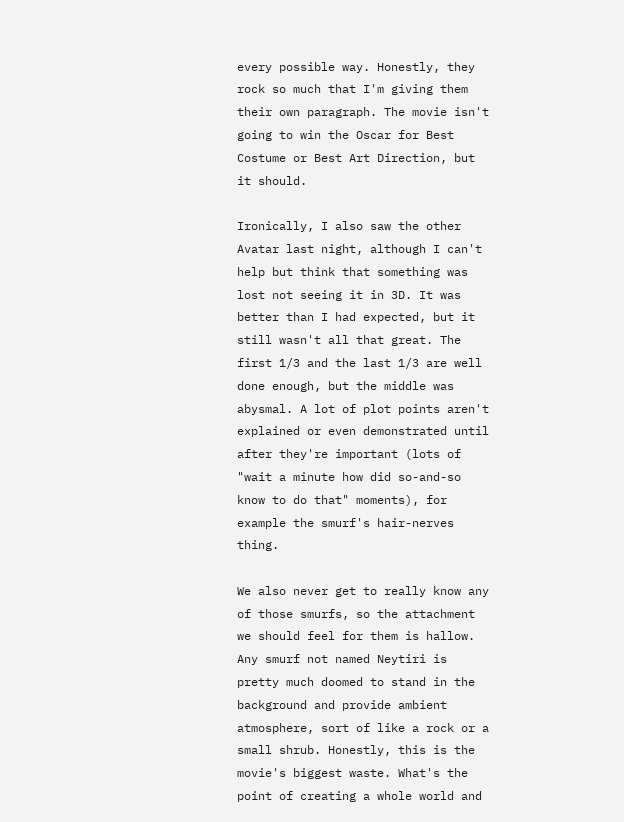every possible way. Honestly, they rock so much that I'm giving them their own paragraph. The movie isn't going to win the Oscar for Best Costume or Best Art Direction, but it should.

Ironically, I also saw the other Avatar last night, although I can't help but think that something was lost not seeing it in 3D. It was better than I had expected, but it still wasn't all that great. The first 1/3 and the last 1/3 are well done enough, but the middle was abysmal. A lot of plot points aren't explained or even demonstrated until after they're important (lots of "wait a minute how did so-and-so know to do that" moments), for example the smurf's hair-nerves thing.

We also never get to really know any of those smurfs, so the attachment we should feel for them is hallow. Any smurf not named Neytiri is pretty much doomed to stand in the background and provide ambient atmosphere, sort of like a rock or a small shrub. Honestly, this is the movie's biggest waste. What's the point of creating a whole world and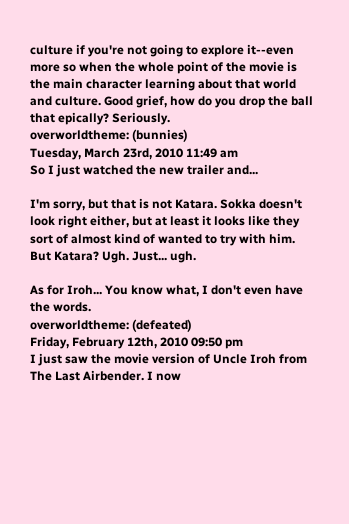culture if you're not going to explore it--even more so when the whole point of the movie is the main character learning about that world and culture. Good grief, how do you drop the ball that epically? Seriously.
overworldtheme: (bunnies)
Tuesday, March 23rd, 2010 11:49 am
So I just watched the new trailer and...

I'm sorry, but that is not Katara. Sokka doesn't look right either, but at least it looks like they sort of almost kind of wanted to try with him. But Katara? Ugh. Just... ugh.

As for Iroh... You know what, I don't even have the words.
overworldtheme: (defeated)
Friday, February 12th, 2010 09:50 pm
I just saw the movie version of Uncle Iroh from The Last Airbender. I now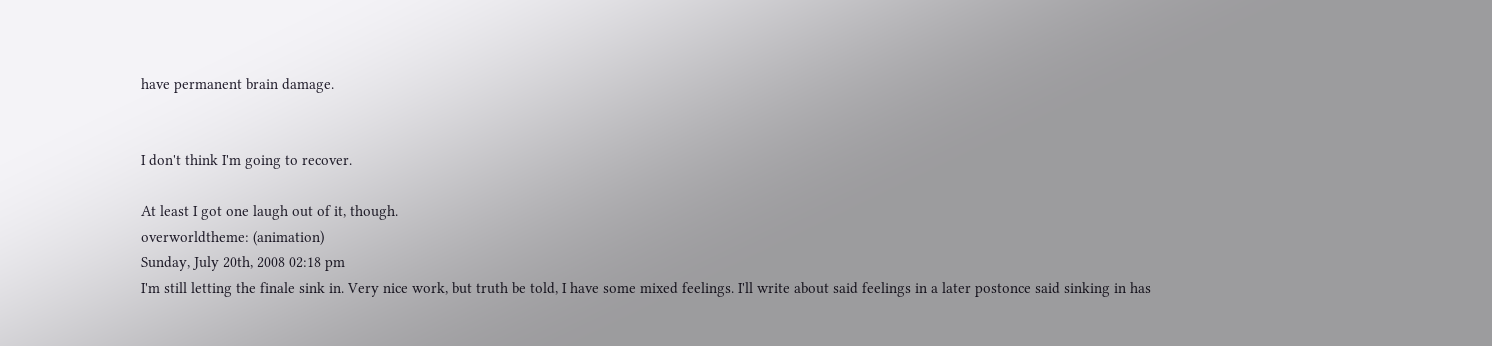have permanent brain damage.


I don't think I'm going to recover.

At least I got one laugh out of it, though.
overworldtheme: (animation)
Sunday, July 20th, 2008 02:18 pm
I'm still letting the finale sink in. Very nice work, but truth be told, I have some mixed feelings. I'll write about said feelings in a later postonce said sinking in has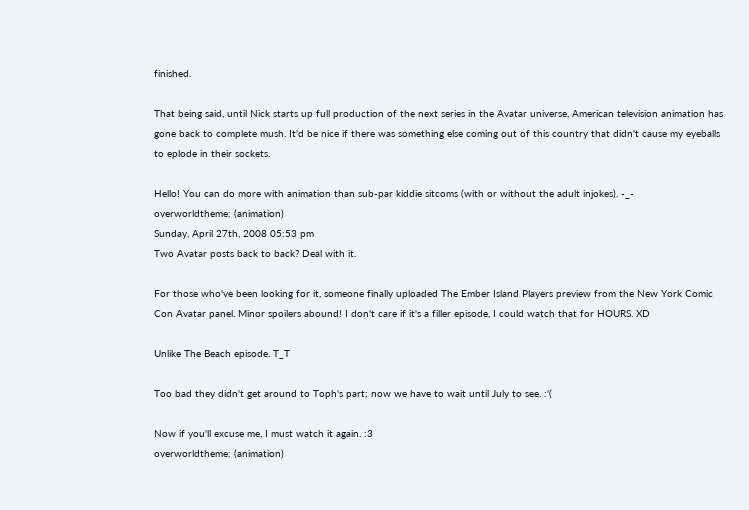finished.

That being said, until Nick starts up full production of the next series in the Avatar universe, American television animation has gone back to complete mush. It'd be nice if there was something else coming out of this country that didn't cause my eyeballs to eplode in their sockets.

Hello! You can do more with animation than sub-par kiddie sitcoms (with or without the adult injokes). -_-
overworldtheme: (animation)
Sunday, April 27th, 2008 05:53 pm
Two Avatar posts back to back? Deal with it.

For those who've been looking for it, someone finally uploaded The Ember Island Players preview from the New York Comic Con Avatar panel. Minor spoilers abound! I don't care if it's a filler episode, I could watch that for HOURS. XD

Unlike The Beach episode. T_T

Too bad they didn't get around to Toph's part; now we have to wait until July to see. :'(

Now if you'll excuse me, I must watch it again. :3
overworldtheme: (animation)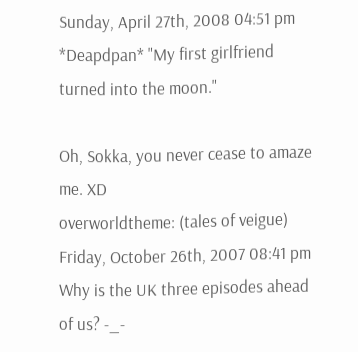Sunday, April 27th, 2008 04:51 pm
*Deapdpan* "My first girlfriend turned into the moon."

Oh, Sokka, you never cease to amaze me. XD
overworldtheme: (tales of veigue)
Friday, October 26th, 2007 08:41 pm
Why is the UK three episodes ahead of us? -_-